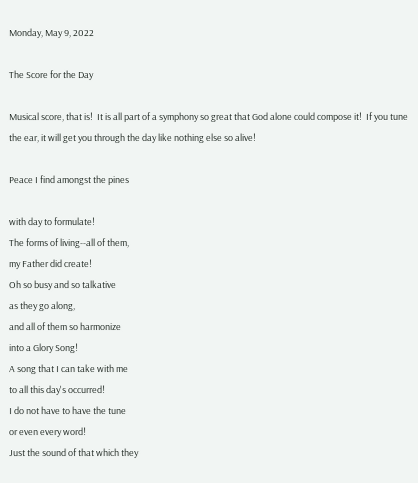Monday, May 9, 2022

The Score for the Day

Musical score, that is!  It is all part of a symphony so great that God alone could compose it!  If you tune the ear, it will get you through the day like nothing else so alive!

Peace I find amongst the pines

with day to formulate!
The forms of living--all of them,
my Father did create!
Oh so busy and so talkative
as they go along,
and all of them so harmonize
into a Glory Song!
A song that I can take with me
to all this day's occurred!
I do not have to have the tune
or even every word!
Just the sound of that which they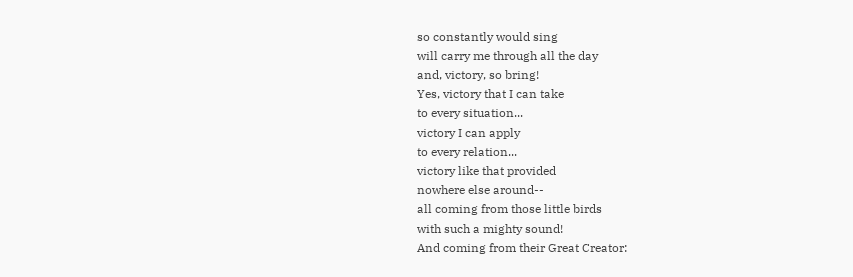so constantly would sing
will carry me through all the day
and, victory, so bring!
Yes, victory that I can take
to every situation...
victory I can apply
to every relation...
victory like that provided
nowhere else around--
all coming from those little birds
with such a mighty sound!
And coming from their Great Creator: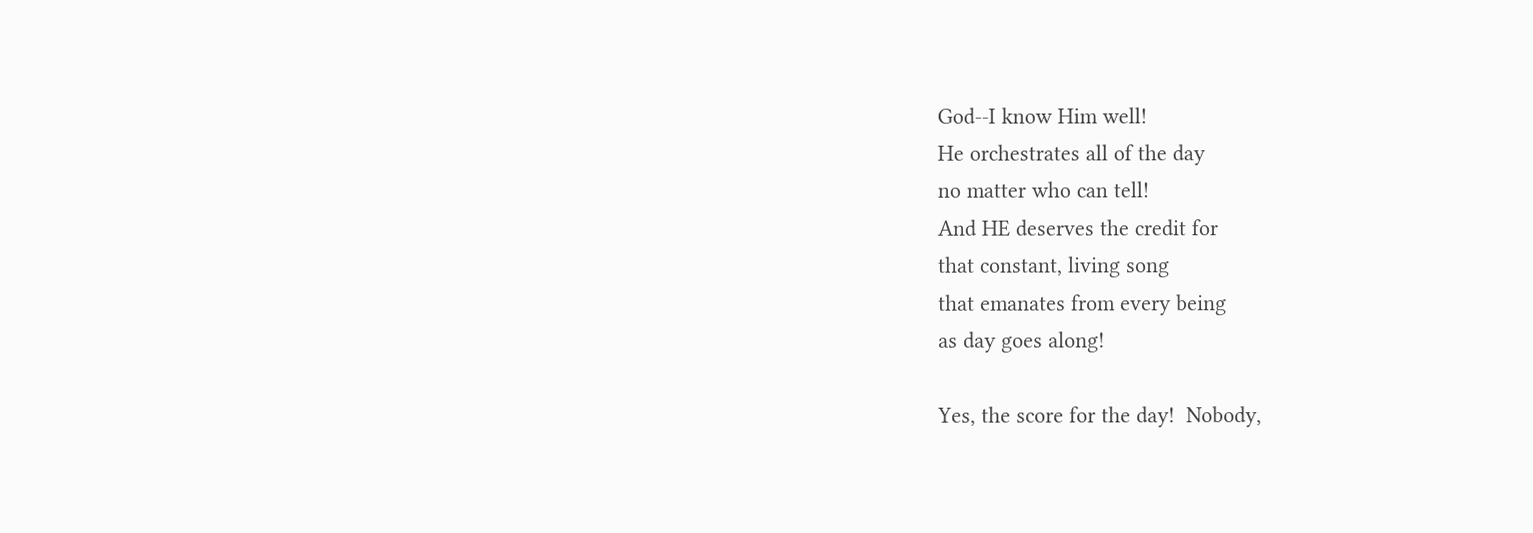God--I know Him well!
He orchestrates all of the day
no matter who can tell!
And HE deserves the credit for
that constant, living song
that emanates from every being
as day goes along!

Yes, the score for the day!  Nobody,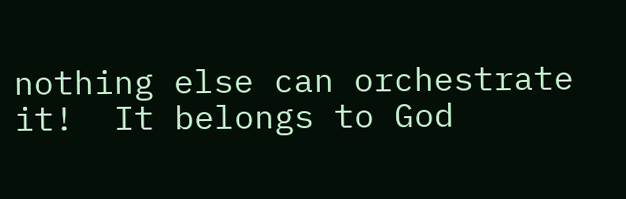nothing else can orchestrate it!  It belongs to God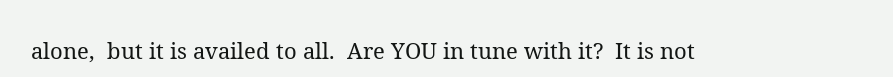alone,  but it is availed to all.  Are YOU in tune with it?  It is not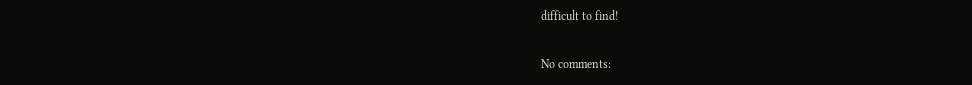difficult to find!

No comments: